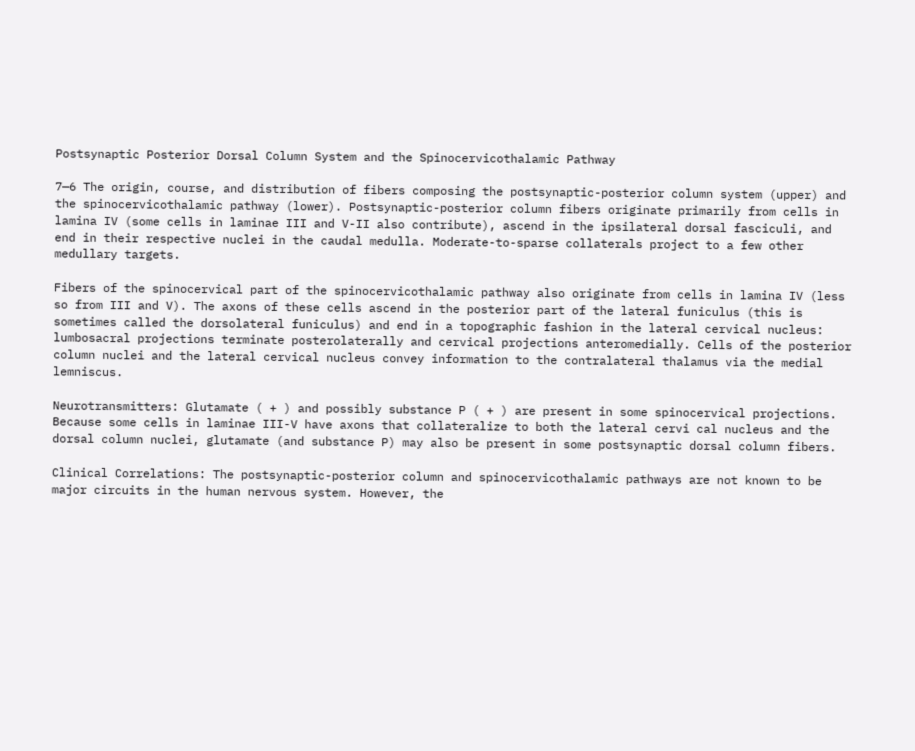Postsynaptic Posterior Dorsal Column System and the Spinocervicothalamic Pathway

7—6 The origin, course, and distribution of fibers composing the postsynaptic-posterior column system (upper) and the spinocervicothalamic pathway (lower). Postsynaptic-posterior column fibers originate primarily from cells in lamina IV (some cells in laminae III and V-II also contribute), ascend in the ipsilateral dorsal fasciculi, and end in their respective nuclei in the caudal medulla. Moderate-to-sparse collaterals project to a few other medullary targets.

Fibers of the spinocervical part of the spinocervicothalamic pathway also originate from cells in lamina IV (less so from III and V). The axons of these cells ascend in the posterior part of the lateral funiculus (this is sometimes called the dorsolateral funiculus) and end in a topographic fashion in the lateral cervical nucleus: lumbosacral projections terminate posterolaterally and cervical projections anteromedially. Cells of the posterior column nuclei and the lateral cervical nucleus convey information to the contralateral thalamus via the medial lemniscus.

Neurotransmitters: Glutamate ( + ) and possibly substance P ( + ) are present in some spinocervical projections. Because some cells in laminae III-V have axons that collateralize to both the lateral cervi cal nucleus and the dorsal column nuclei, glutamate (and substance P) may also be present in some postsynaptic dorsal column fibers.

Clinical Correlations: The postsynaptic-posterior column and spinocervicothalamic pathways are not known to be major circuits in the human nervous system. However, the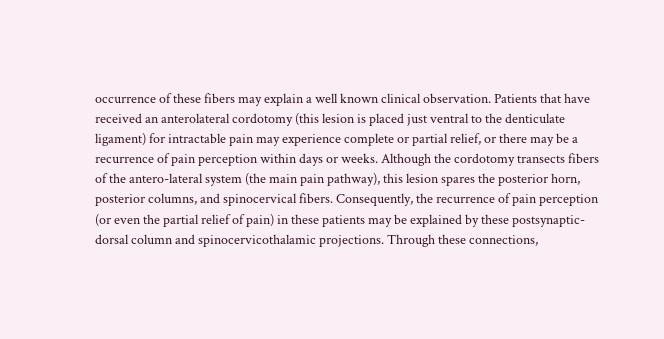occurrence of these fibers may explain a well known clinical observation. Patients that have received an anterolateral cordotomy (this lesion is placed just ventral to the denticulate ligament) for intractable pain may experience complete or partial relief, or there may be a recurrence of pain perception within days or weeks. Although the cordotomy transects fibers of the antero-lateral system (the main pain pathway), this lesion spares the posterior horn, posterior columns, and spinocervical fibers. Consequently, the recurrence of pain perception (or even the partial relief of pain) in these patients may be explained by these postsynaptic-dorsal column and spinocervicothalamic projections. Through these connections,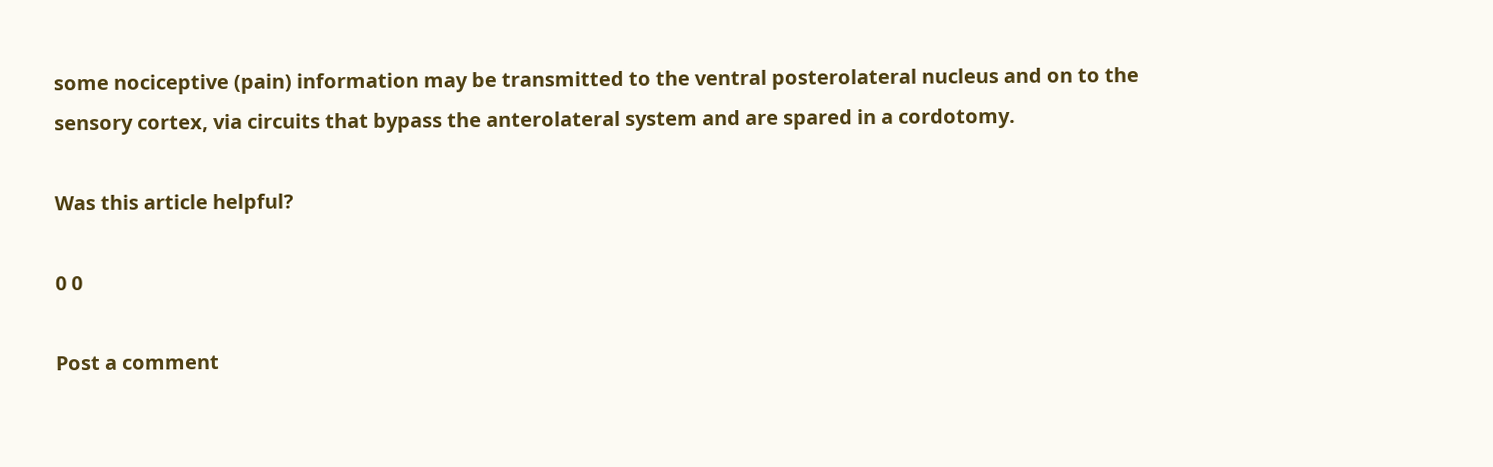some nociceptive (pain) information may be transmitted to the ventral posterolateral nucleus and on to the sensory cortex, via circuits that bypass the anterolateral system and are spared in a cordotomy.

Was this article helpful?

0 0

Post a comment